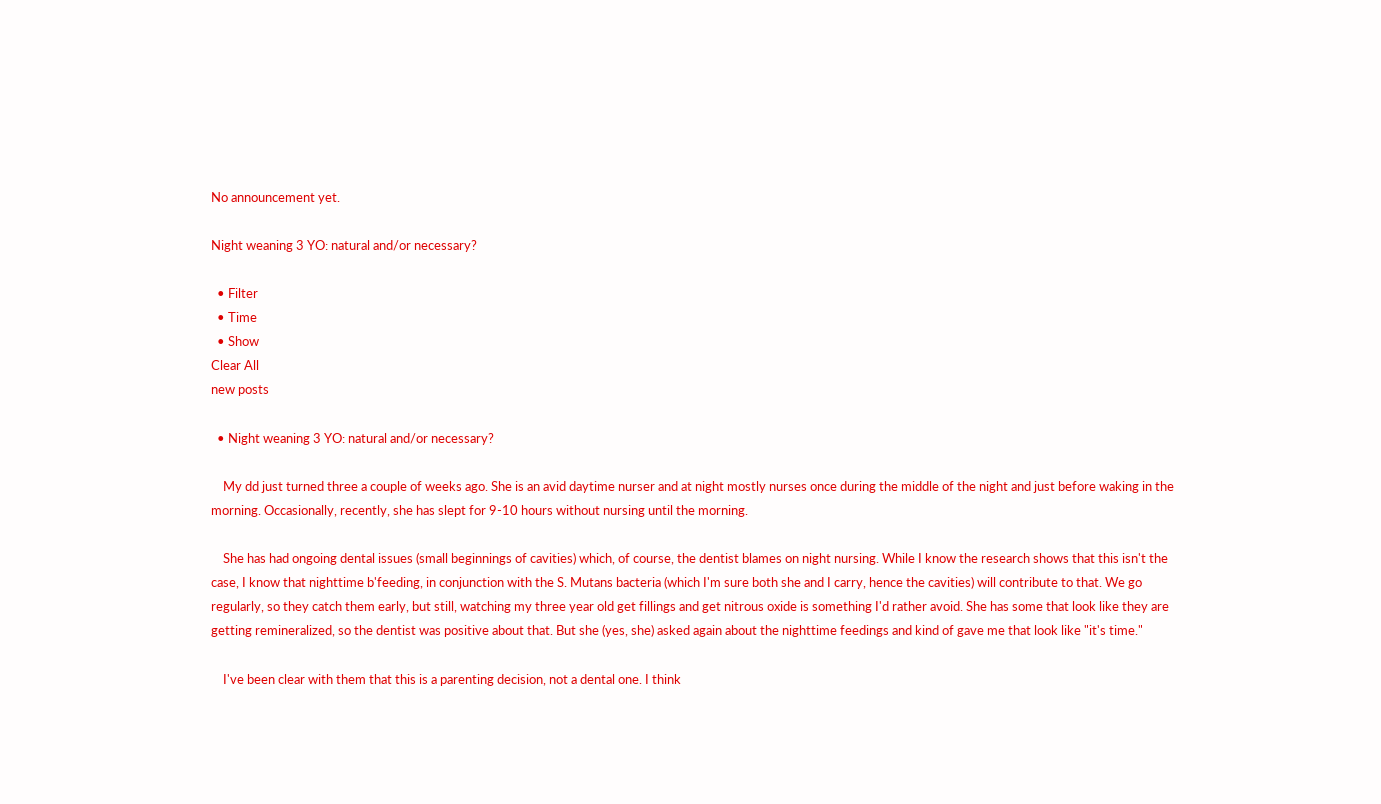No announcement yet.

Night weaning 3 YO: natural and/or necessary?

  • Filter
  • Time
  • Show
Clear All
new posts

  • Night weaning 3 YO: natural and/or necessary?

    My dd just turned three a couple of weeks ago. She is an avid daytime nurser and at night mostly nurses once during the middle of the night and just before waking in the morning. Occasionally, recently, she has slept for 9-10 hours without nursing until the morning.

    She has had ongoing dental issues (small beginnings of cavities) which, of course, the dentist blames on night nursing. While I know the research shows that this isn't the case, I know that nighttime b'feeding, in conjunction with the S. Mutans bacteria (which I'm sure both she and I carry, hence the cavities) will contribute to that. We go regularly, so they catch them early, but still, watching my three year old get fillings and get nitrous oxide is something I'd rather avoid. She has some that look like they are getting remineralized, so the dentist was positive about that. But she (yes, she) asked again about the nighttime feedings and kind of gave me that look like "it's time."

    I've been clear with them that this is a parenting decision, not a dental one. I think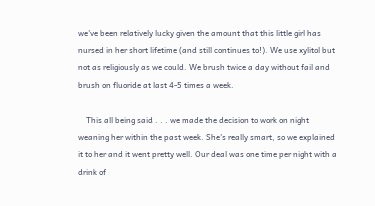we've been relatively lucky given the amount that this little girl has nursed in her short lifetime (and still continues to!). We use xylitol but not as religiously as we could. We brush twice a day without fail and brush on fluoride at last 4-5 times a week.

    This all being said . . . we made the decision to work on night weaning her within the past week. She's really smart, so we explained it to her and it went pretty well. Our deal was one time per night with a drink of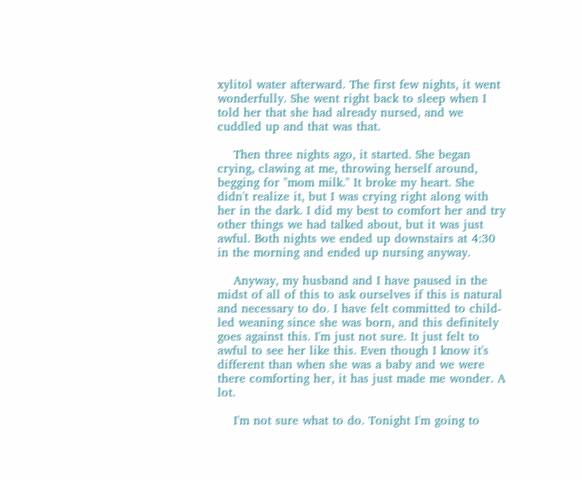xylitol water afterward. The first few nights, it went wonderfully. She went right back to sleep when I told her that she had already nursed, and we cuddled up and that was that.

    Then three nights ago, it started. She began crying, clawing at me, throwing herself around, begging for "mom milk." It broke my heart. She didn't realize it, but I was crying right along with her in the dark. I did my best to comfort her and try other things we had talked about, but it was just awful. Both nights we ended up downstairs at 4:30 in the morning and ended up nursing anyway.

    Anyway, my husband and I have paused in the midst of all of this to ask ourselves if this is natural and necessary to do. I have felt committed to child-led weaning since she was born, and this definitely goes against this. I'm just not sure. It just felt to awful to see her like this. Even though I know it's different than when she was a baby and we were there comforting her, it has just made me wonder. A lot.

    I'm not sure what to do. Tonight I'm going to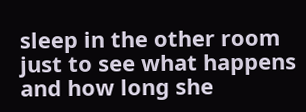sleep in the other room just to see what happens and how long she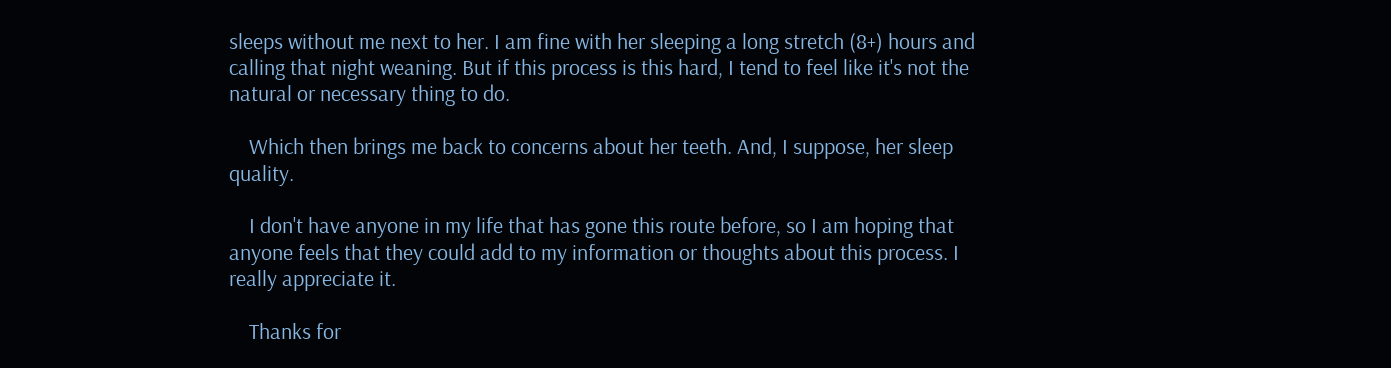sleeps without me next to her. I am fine with her sleeping a long stretch (8+) hours and calling that night weaning. But if this process is this hard, I tend to feel like it's not the natural or necessary thing to do.

    Which then brings me back to concerns about her teeth. And, I suppose, her sleep quality.

    I don't have anyone in my life that has gone this route before, so I am hoping that anyone feels that they could add to my information or thoughts about this process. I really appreciate it.

    Thanks for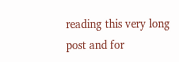reading this very long post and for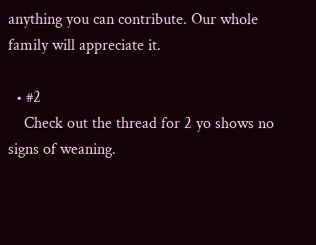anything you can contribute. Our whole family will appreciate it.

  • #2
    Check out the thread for 2 yo shows no signs of weaning.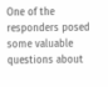One of the responders posed some valuable questions about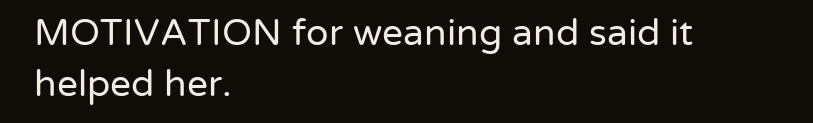MOTIVATION for weaning and said it helped her.